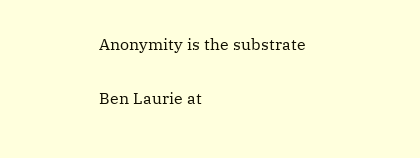Anonymity is the substrate

Ben Laurie at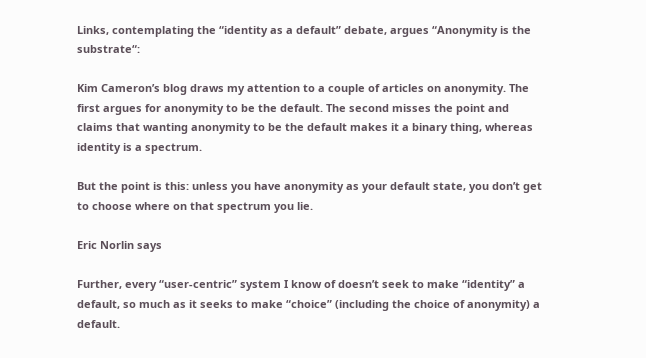Links, contemplating the “identity as a default” debate, argues “Anonymity is the substrate“:

Kim Cameron’s blog draws my attention to a couple of articles on anonymity. The first argues for anonymity to be the default. The second misses the point and claims that wanting anonymity to be the default makes it a binary thing, whereas identity is a spectrum.

But the point is this: unless you have anonymity as your default state, you don’t get to choose where on that spectrum you lie.

Eric Norlin says

Further, every “user-centric” system I know of doesn’t seek to make “identity” a default, so much as it seeks to make “choice” (including the choice of anonymity) a default.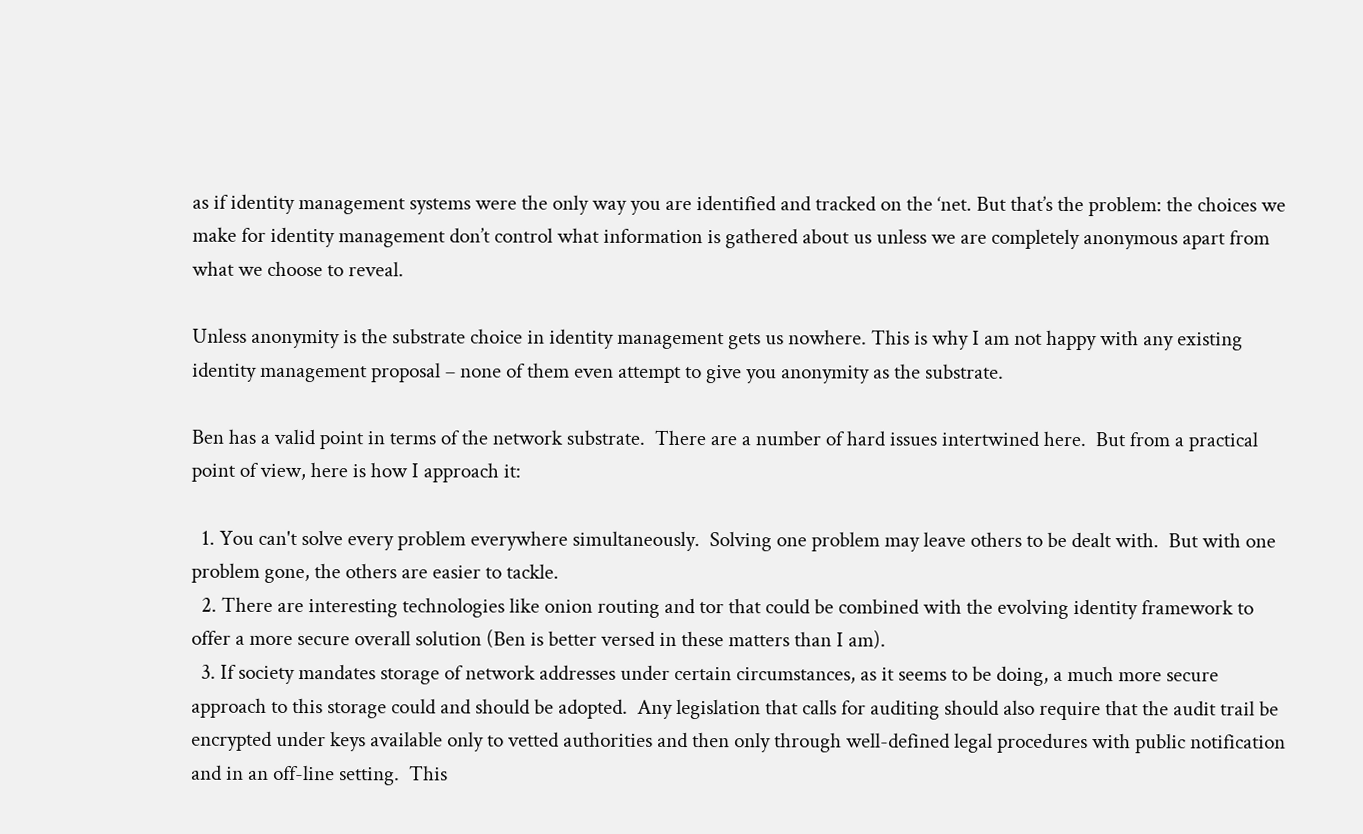as if identity management systems were the only way you are identified and tracked on the ‘net. But that’s the problem: the choices we make for identity management don’t control what information is gathered about us unless we are completely anonymous apart from what we choose to reveal.

Unless anonymity is the substrate choice in identity management gets us nowhere. This is why I am not happy with any existing identity management proposal – none of them even attempt to give you anonymity as the substrate.

Ben has a valid point in terms of the network substrate.  There are a number of hard issues intertwined here.  But from a practical point of view, here is how I approach it:

  1. You can't solve every problem everywhere simultaneously.  Solving one problem may leave others to be dealt with.  But with one problem gone, the others are easier to tackle.
  2. There are interesting technologies like onion routing and tor that could be combined with the evolving identity framework to offer a more secure overall solution (Ben is better versed in these matters than I am).
  3. If society mandates storage of network addresses under certain circumstances, as it seems to be doing, a much more secure approach to this storage could and should be adopted.  Any legislation that calls for auditing should also require that the audit trail be encrypted under keys available only to vetted authorities and then only through well-defined legal procedures with public notification and in an off-line setting.  This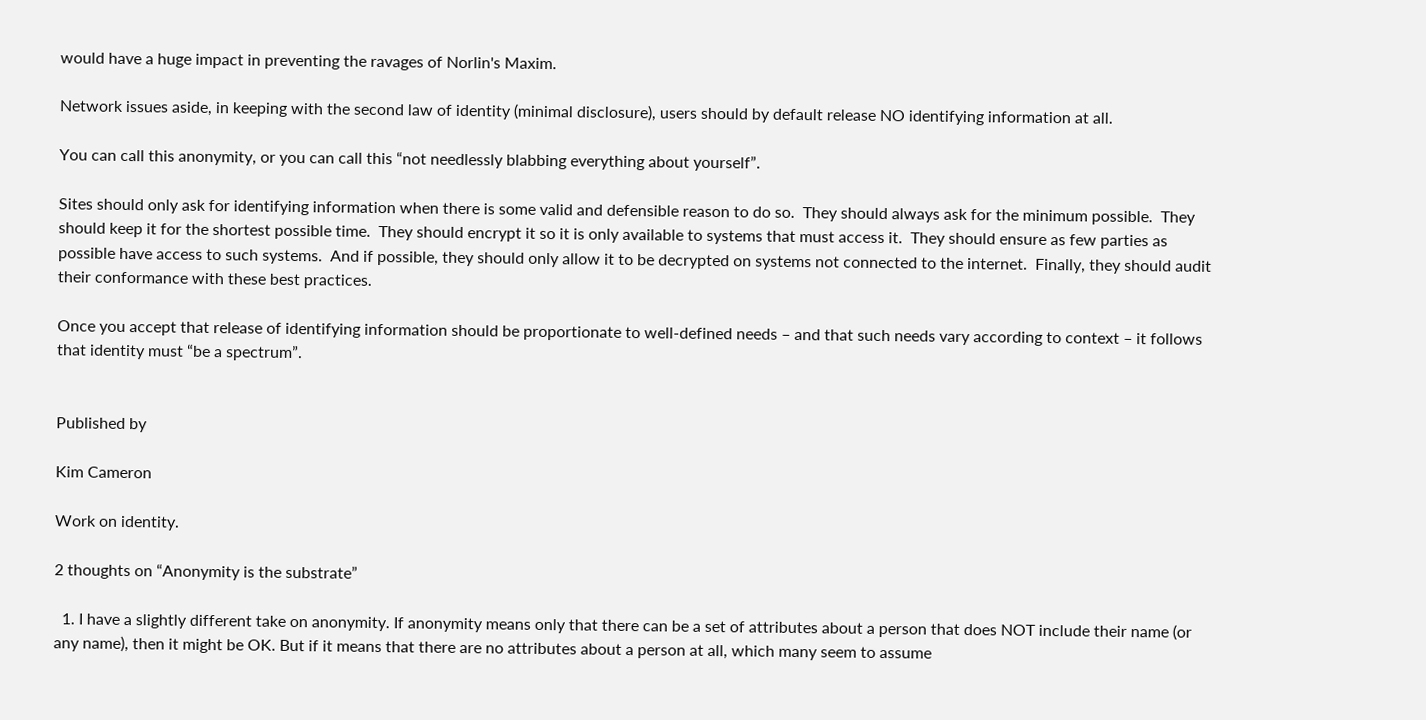would have a huge impact in preventing the ravages of Norlin's Maxim.

Network issues aside, in keeping with the second law of identity (minimal disclosure), users should by default release NO identifying information at all.

You can call this anonymity, or you can call this “not needlessly blabbing everything about yourself”.

Sites should only ask for identifying information when there is some valid and defensible reason to do so.  They should always ask for the minimum possible.  They should keep it for the shortest possible time.  They should encrypt it so it is only available to systems that must access it.  They should ensure as few parties as possible have access to such systems.  And if possible, they should only allow it to be decrypted on systems not connected to the internet.  Finally, they should audit their conformance with these best practices.

Once you accept that release of identifying information should be proportionate to well-defined needs – and that such needs vary according to context – it follows that identity must “be a spectrum”.


Published by

Kim Cameron

Work on identity.

2 thoughts on “Anonymity is the substrate”

  1. I have a slightly different take on anonymity. If anonymity means only that there can be a set of attributes about a person that does NOT include their name (or any name), then it might be OK. But if it means that there are no attributes about a person at all, which many seem to assume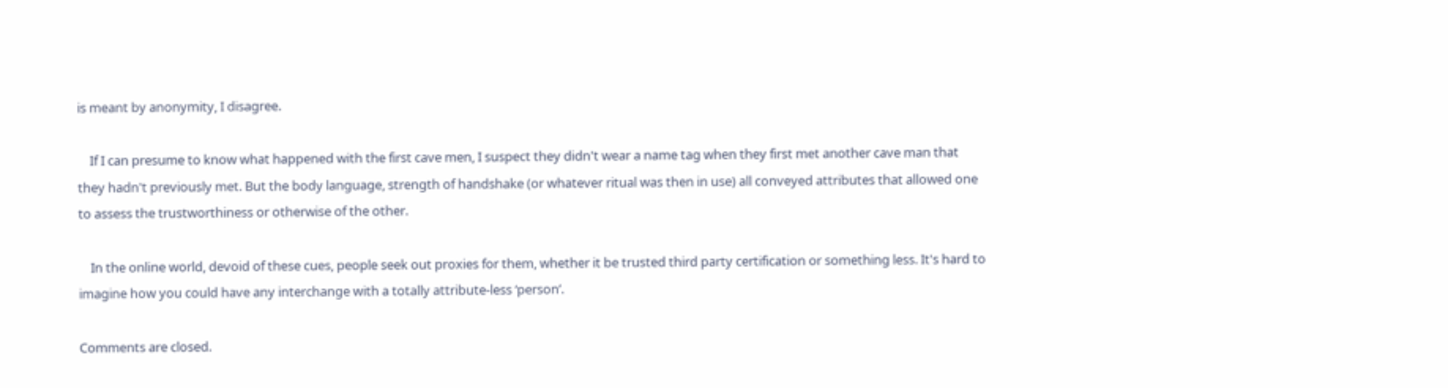is meant by anonymity, I disagree.

    If I can presume to know what happened with the first cave men, I suspect they didn't wear a name tag when they first met another cave man that they hadn't previously met. But the body language, strength of handshake (or whatever ritual was then in use) all conveyed attributes that allowed one to assess the trustworthiness or otherwise of the other.

    In the online world, devoid of these cues, people seek out proxies for them, whether it be trusted third party certification or something less. It's hard to imagine how you could have any interchange with a totally attribute-less ‘person’.

Comments are closed.